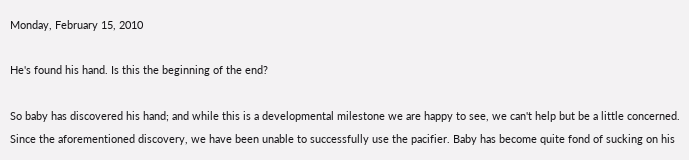Monday, February 15, 2010

He's found his hand. Is this the beginning of the end?

So baby has discovered his hand; and while this is a developmental milestone we are happy to see, we can't help but be a little concerned. Since the aforementioned discovery, we have been unable to successfully use the pacifier. Baby has become quite fond of sucking on his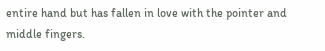entire hand but has fallen in love with the pointer and middle fingers.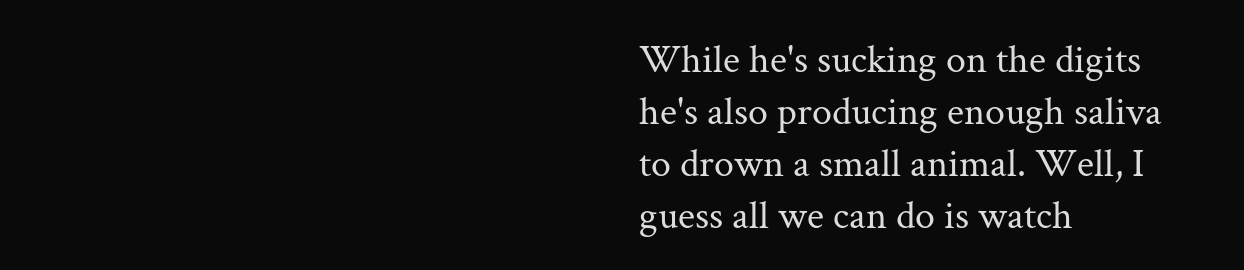While he's sucking on the digits he's also producing enough saliva to drown a small animal. Well, I guess all we can do is watch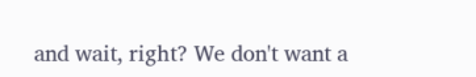and wait, right? We don't want a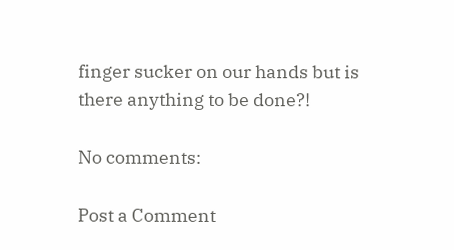finger sucker on our hands but is there anything to be done?!

No comments:

Post a Comment